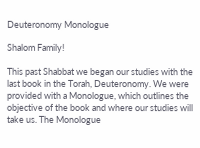Deuteronomy Monologue

Shalom Family!

This past Shabbat we began our studies with the last book in the Torah, Deuteronomy. We were provided with a Monologue, which outlines the objective of the book and where our studies will take us. The Monologue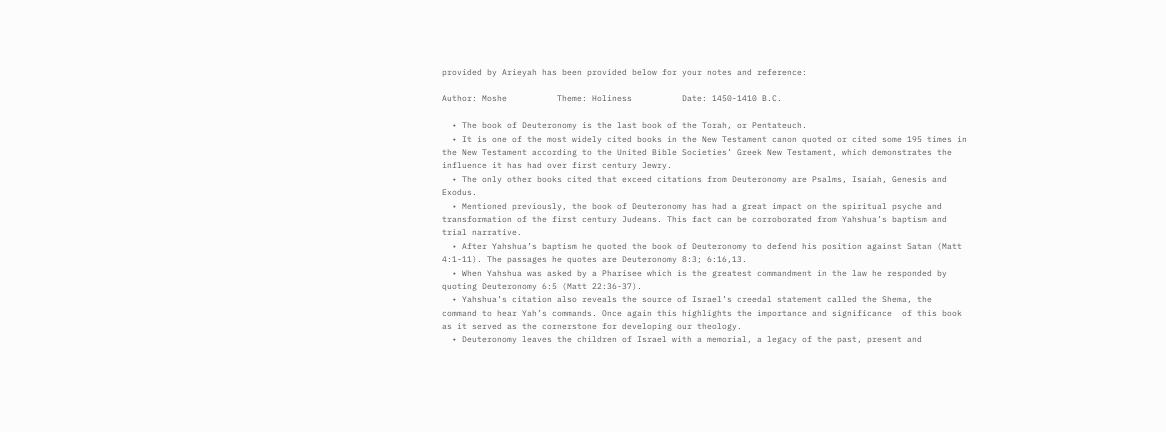provided by Arieyah has been provided below for your notes and reference:

Author: Moshe          Theme: Holiness          Date: 1450-1410 B.C.

  • The book of Deuteronomy is the last book of the Torah, or Pentateuch.
  • It is one of the most widely cited books in the New Testament canon quoted or cited some 195 times in the New Testament according to the United Bible Societies’ Greek New Testament, which demonstrates the influence it has had over first century Jewry.
  • The only other books cited that exceed citations from Deuteronomy are Psalms, Isaiah, Genesis and Exodus.
  • Mentioned previously, the book of Deuteronomy has had a great impact on the spiritual psyche and transformation of the first century Judeans. This fact can be corroborated from Yahshua’s baptism and trial narrative.
  • After Yahshua’s baptism he quoted the book of Deuteronomy to defend his position against Satan (Matt 4:1-11). The passages he quotes are Deuteronomy 8:3; 6:16,13.
  • When Yahshua was asked by a Pharisee which is the greatest commandment in the law he responded by quoting Deuteronomy 6:5 (Matt 22:36-37).
  • Yahshua’s citation also reveals the source of Israel’s creedal statement called the Shema, the command to hear Yah’s commands. Once again this highlights the importance and significance  of this book as it served as the cornerstone for developing our theology.
  • Deuteronomy leaves the children of Israel with a memorial, a legacy of the past, present and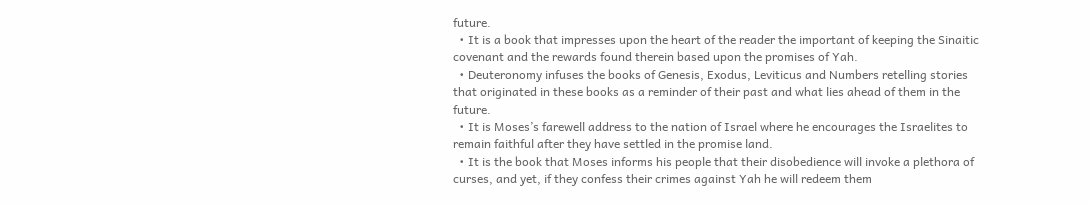future.
  • It is a book that impresses upon the heart of the reader the important of keeping the Sinaitic covenant and the rewards found therein based upon the promises of Yah.
  • Deuteronomy infuses the books of Genesis, Exodus, Leviticus and Numbers retelling stories that originated in these books as a reminder of their past and what lies ahead of them in the future.
  • It is Moses’s farewell address to the nation of Israel where he encourages the Israelites to remain faithful after they have settled in the promise land.
  • It is the book that Moses informs his people that their disobedience will invoke a plethora of curses, and yet, if they confess their crimes against Yah he will redeem them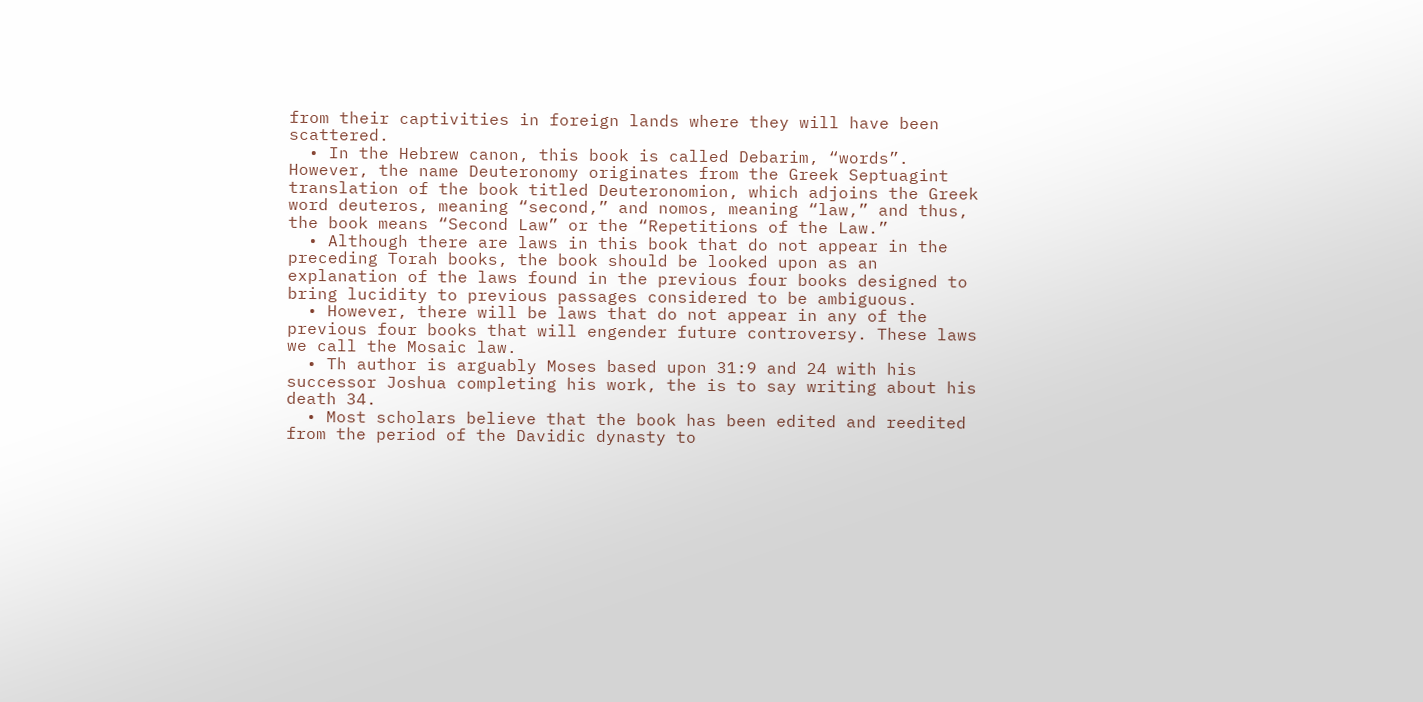from their captivities in foreign lands where they will have been scattered.
  • In the Hebrew canon, this book is called Debarim, “words”. However, the name Deuteronomy originates from the Greek Septuagint translation of the book titled Deuteronomion, which adjoins the Greek word deuteros, meaning “second,” and nomos, meaning “law,” and thus, the book means “Second Law” or the “Repetitions of the Law.”
  • Although there are laws in this book that do not appear in the preceding Torah books, the book should be looked upon as an explanation of the laws found in the previous four books designed to bring lucidity to previous passages considered to be ambiguous.
  • However, there will be laws that do not appear in any of the previous four books that will engender future controversy. These laws we call the Mosaic law.
  • Th author is arguably Moses based upon 31:9 and 24 with his successor Joshua completing his work, the is to say writing about his death 34.
  • Most scholars believe that the book has been edited and reedited from the period of the Davidic dynasty to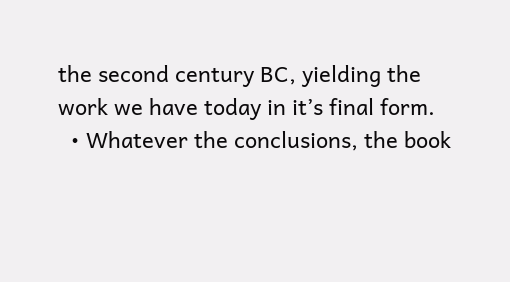the second century BC, yielding the work we have today in it’s final form.
  • Whatever the conclusions, the book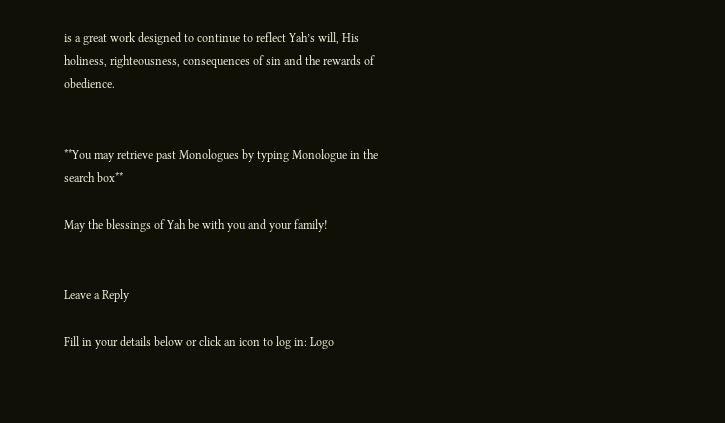is a great work designed to continue to reflect Yah’s will, His holiness, righteousness, consequences of sin and the rewards of obedience.


**You may retrieve past Monologues by typing Monologue in the search box**

May the blessings of Yah be with you and your family!


Leave a Reply

Fill in your details below or click an icon to log in: Logo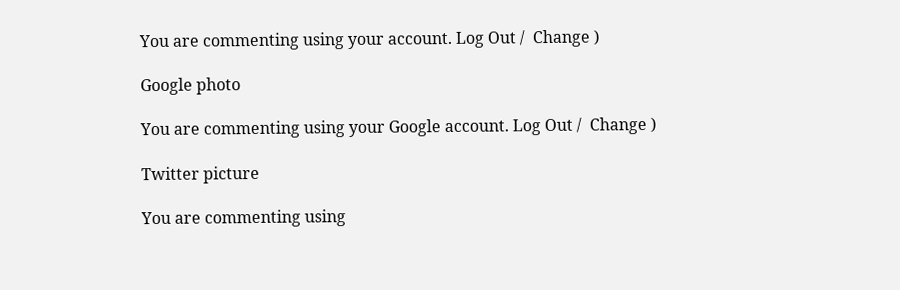You are commenting using your account. Log Out /  Change )

Google photo

You are commenting using your Google account. Log Out /  Change )

Twitter picture

You are commenting using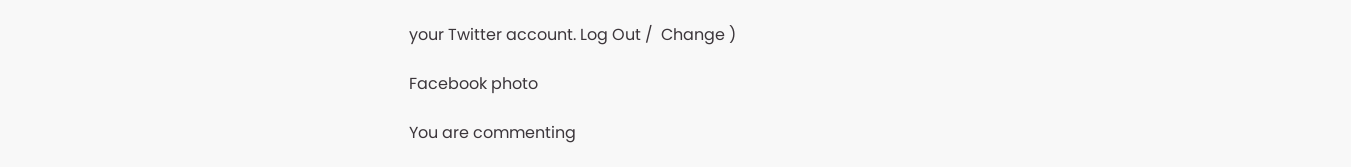your Twitter account. Log Out /  Change )

Facebook photo

You are commenting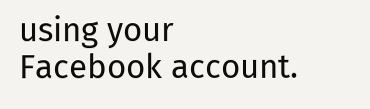using your Facebook account.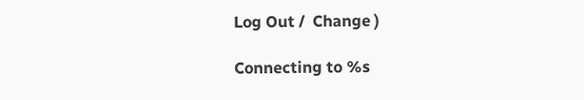Log Out /  Change )

Connecting to %s